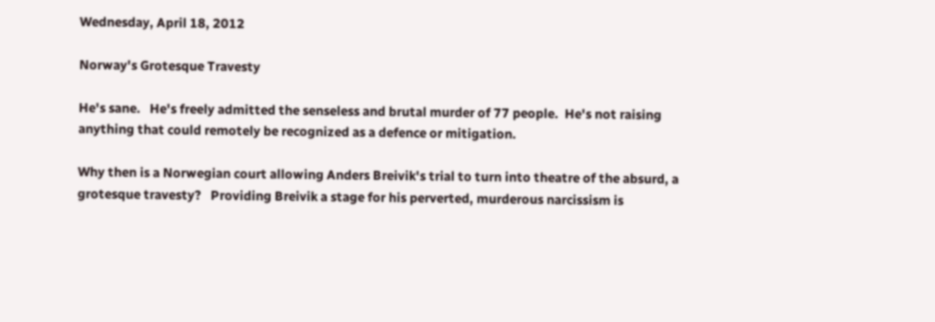Wednesday, April 18, 2012

Norway's Grotesque Travesty

He's sane.   He's freely admitted the senseless and brutal murder of 77 people.  He's not raising anything that could remotely be recognized as a defence or mitigation.

Why then is a Norwegian court allowing Anders Breivik's trial to turn into theatre of the absurd, a grotesque travesty?   Providing Breivik a stage for his perverted, murderous narcissism is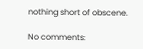nothing short of obscene.

No comments: